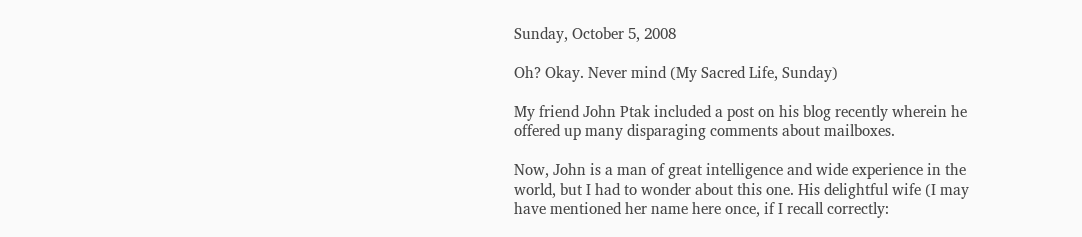Sunday, October 5, 2008

Oh? Okay. Never mind (My Sacred Life, Sunday)

My friend John Ptak included a post on his blog recently wherein he offered up many disparaging comments about mailboxes.

Now, John is a man of great intelligence and wide experience in the world, but I had to wonder about this one. His delightful wife (I may have mentioned her name here once, if I recall correctly: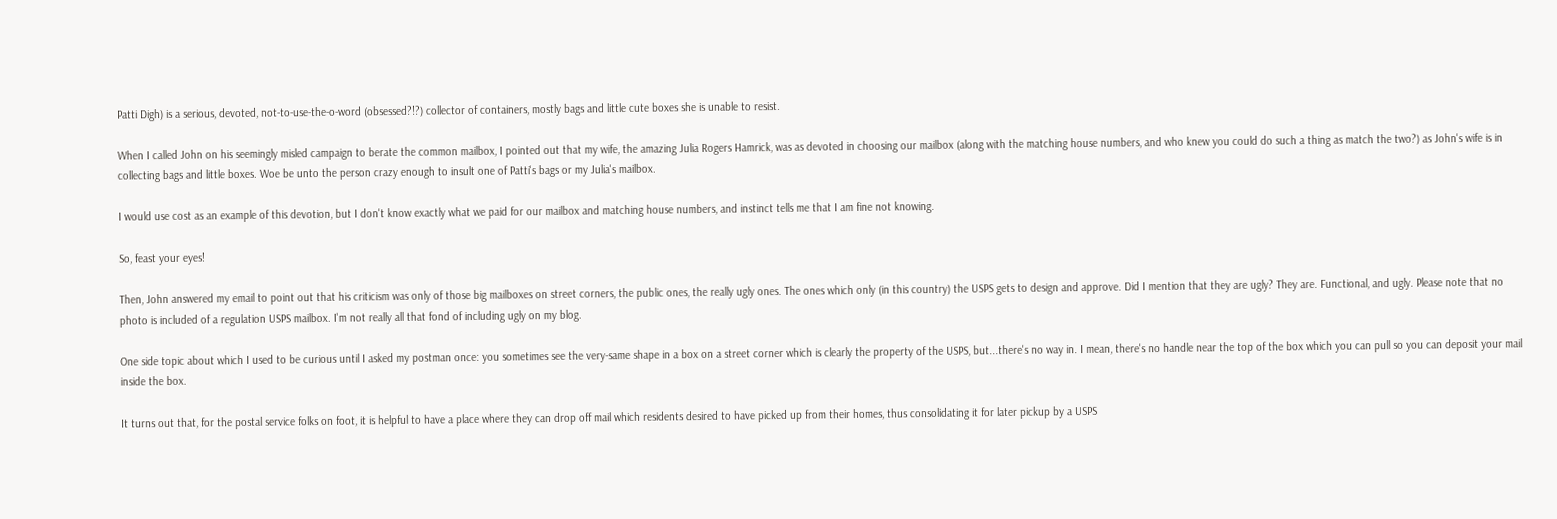Patti Digh) is a serious, devoted, not-to-use-the-o-word (obsessed?!?) collector of containers, mostly bags and little cute boxes she is unable to resist.

When I called John on his seemingly misled campaign to berate the common mailbox, I pointed out that my wife, the amazing Julia Rogers Hamrick, was as devoted in choosing our mailbox (along with the matching house numbers, and who knew you could do such a thing as match the two?) as John's wife is in collecting bags and little boxes. Woe be unto the person crazy enough to insult one of Patti's bags or my Julia's mailbox.

I would use cost as an example of this devotion, but I don't know exactly what we paid for our mailbox and matching house numbers, and instinct tells me that I am fine not knowing.

So, feast your eyes!

Then, John answered my email to point out that his criticism was only of those big mailboxes on street corners, the public ones, the really ugly ones. The ones which only (in this country) the USPS gets to design and approve. Did I mention that they are ugly? They are. Functional, and ugly. Please note that no photo is included of a regulation USPS mailbox. I'm not really all that fond of including ugly on my blog.

One side topic about which I used to be curious until I asked my postman once: you sometimes see the very-same shape in a box on a street corner which is clearly the property of the USPS, but...there's no way in. I mean, there's no handle near the top of the box which you can pull so you can deposit your mail inside the box.

It turns out that, for the postal service folks on foot, it is helpful to have a place where they can drop off mail which residents desired to have picked up from their homes, thus consolidating it for later pickup by a USPS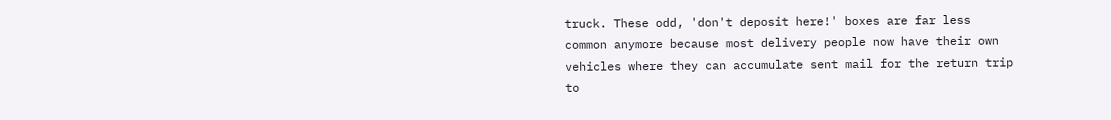truck. These odd, 'don't deposit here!' boxes are far less common anymore because most delivery people now have their own vehicles where they can accumulate sent mail for the return trip to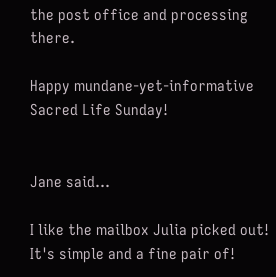the post office and processing there.

Happy mundane-yet-informative Sacred Life Sunday!


Jane said...

I like the mailbox Julia picked out! It's simple and a fine pair of!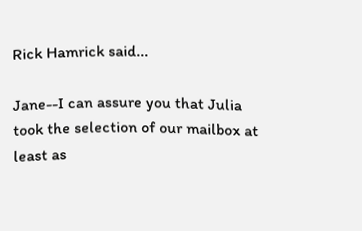Rick Hamrick said...

Jane--I can assure you that Julia took the selection of our mailbox at least as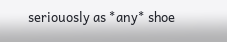seriouosly as *any* shoe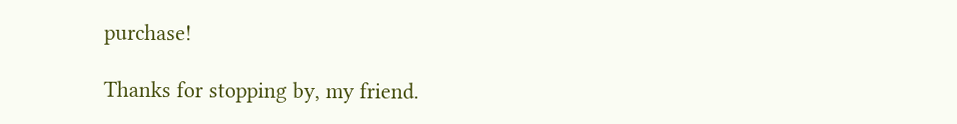purchase!

Thanks for stopping by, my friend.